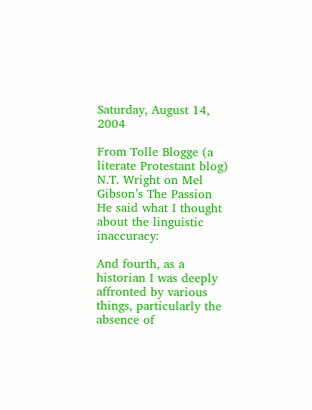Saturday, August 14, 2004

From Tolle Blogge (a literate Protestant blog)
N.T. Wright on Mel Gibson’s The Passion
He said what I thought about the linguistic inaccuracy:

And fourth, as a historian I was deeply affronted by various things, particularly the absence of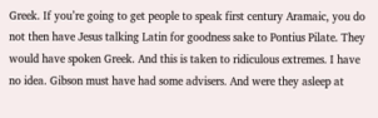Greek. If you’re going to get people to speak first century Aramaic, you do not then have Jesus talking Latin for goodness sake to Pontius Pilate. They would have spoken Greek. And this is taken to ridiculous extremes. I have no idea. Gibson must have had some advisers. And were they asleep at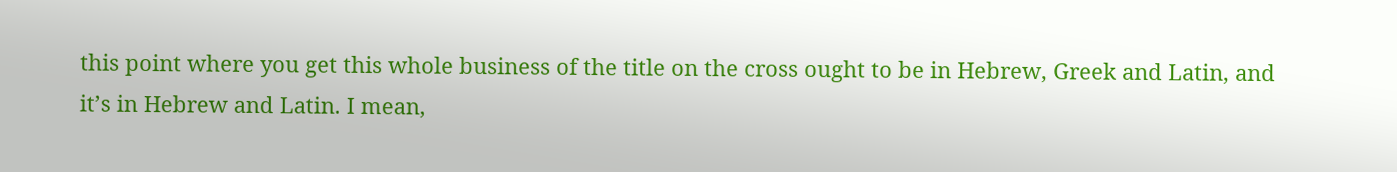this point where you get this whole business of the title on the cross ought to be in Hebrew, Greek and Latin, and it’s in Hebrew and Latin. I mean,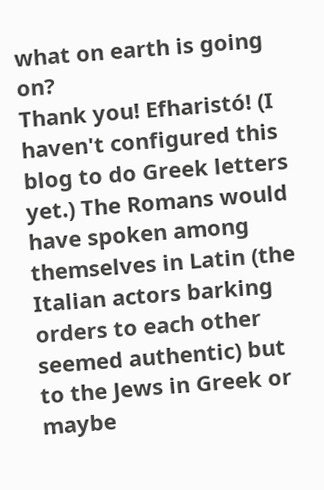what on earth is going on?
Thank you! Efharistó! (I haven't configured this blog to do Greek letters yet.) The Romans would have spoken among themselves in Latin (the Italian actors barking orders to each other seemed authentic) but to the Jews in Greek or maybe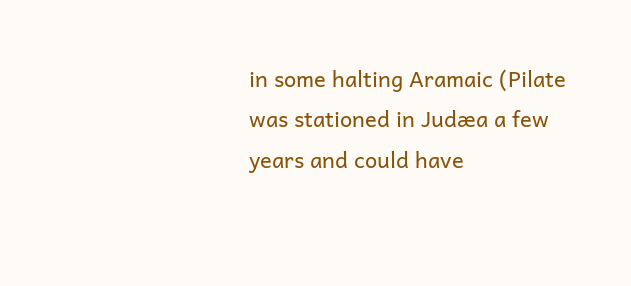in some halting Aramaic (Pilate was stationed in Judæa a few years and could have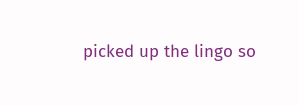picked up the lingo so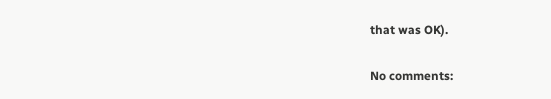that was OK).

No comments: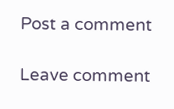Post a comment

Leave comment